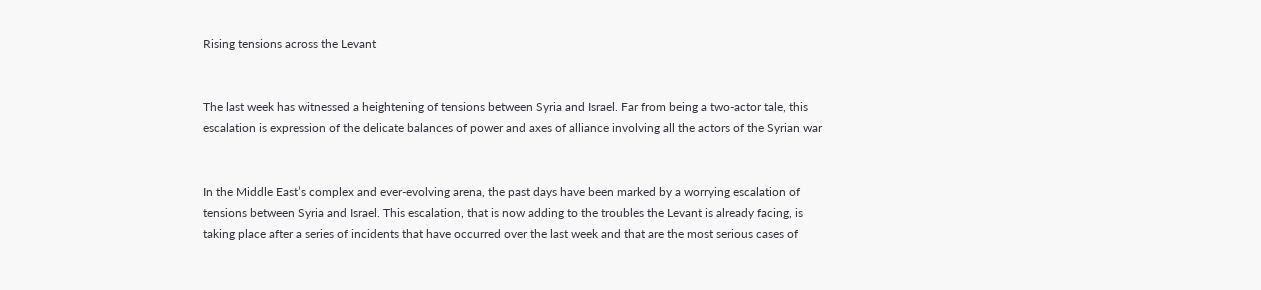Rising tensions across the Levant


The last week has witnessed a heightening of tensions between Syria and Israel. Far from being a two-actor tale, this escalation is expression of the delicate balances of power and axes of alliance involving all the actors of the Syrian war


In the Middle East’s complex and ever-evolving arena, the past days have been marked by a worrying escalation of tensions between Syria and Israel. This escalation, that is now adding to the troubles the Levant is already facing, is taking place after a series of incidents that have occurred over the last week and that are the most serious cases of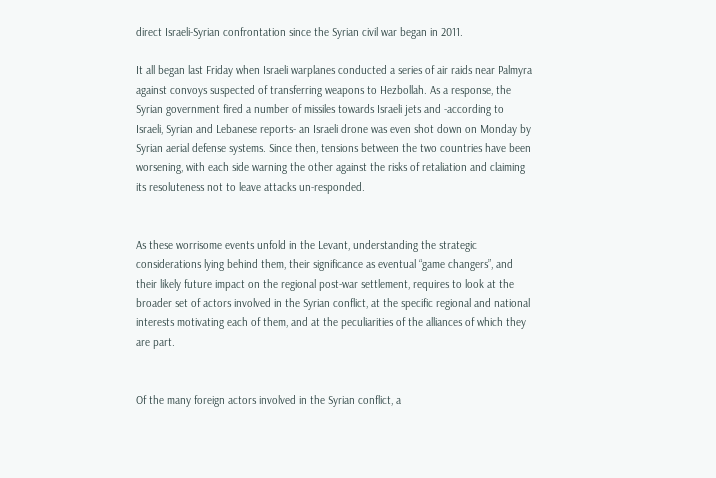direct Israeli-Syrian confrontation since the Syrian civil war began in 2011.

It all began last Friday when Israeli warplanes conducted a series of air raids near Palmyra against convoys suspected of transferring weapons to Hezbollah. As a response, the Syrian government fired a number of missiles towards Israeli jets and -according to Israeli, Syrian and Lebanese reports- an Israeli drone was even shot down on Monday by Syrian aerial defense systems. Since then, tensions between the two countries have been worsening, with each side warning the other against the risks of retaliation and claiming its resoluteness not to leave attacks un-responded.


As these worrisome events unfold in the Levant, understanding the strategic considerations lying behind them, their significance as eventual “game changers”, and their likely future impact on the regional post-war settlement, requires to look at the broader set of actors involved in the Syrian conflict, at the specific regional and national interests motivating each of them, and at the peculiarities of the alliances of which they are part.


Of the many foreign actors involved in the Syrian conflict, a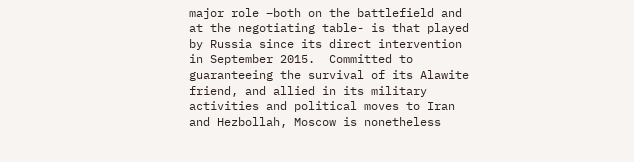major role –both on the battlefield and at the negotiating table- is that played by Russia since its direct intervention in September 2015.  Committed to guaranteeing the survival of its Alawite friend, and allied in its military activities and political moves to Iran and Hezbollah, Moscow is nonetheless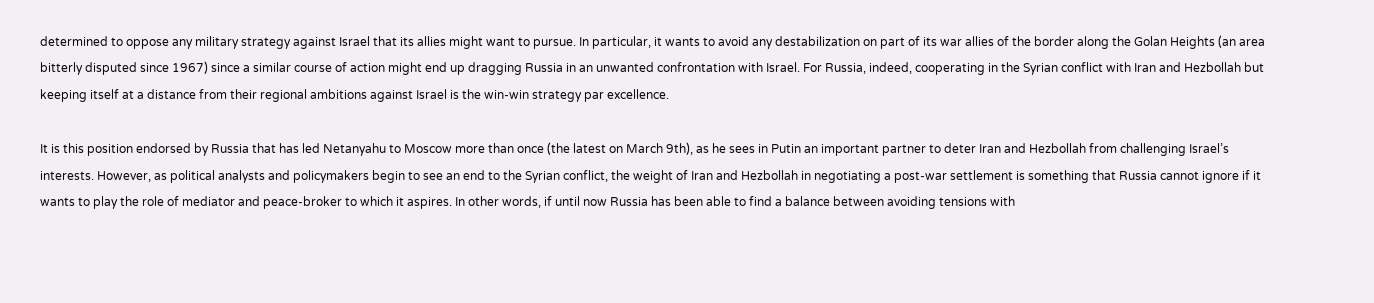determined to oppose any military strategy against Israel that its allies might want to pursue. In particular, it wants to avoid any destabilization on part of its war allies of the border along the Golan Heights (an area bitterly disputed since 1967) since a similar course of action might end up dragging Russia in an unwanted confrontation with Israel. For Russia, indeed, cooperating in the Syrian conflict with Iran and Hezbollah but keeping itself at a distance from their regional ambitions against Israel is the win-win strategy par excellence.

It is this position endorsed by Russia that has led Netanyahu to Moscow more than once (the latest on March 9th), as he sees in Putin an important partner to deter Iran and Hezbollah from challenging Israel’s interests. However, as political analysts and policymakers begin to see an end to the Syrian conflict, the weight of Iran and Hezbollah in negotiating a post-war settlement is something that Russia cannot ignore if it wants to play the role of mediator and peace-broker to which it aspires. In other words, if until now Russia has been able to find a balance between avoiding tensions with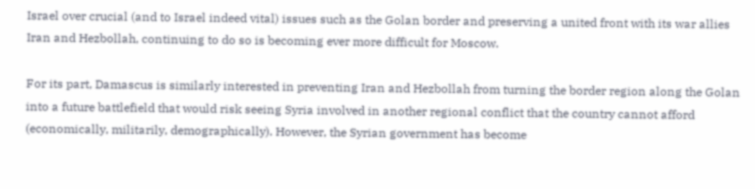Israel over crucial (and to Israel indeed vital) issues such as the Golan border and preserving a united front with its war allies Iran and Hezbollah, continuing to do so is becoming ever more difficult for Moscow.

For its part, Damascus is similarly interested in preventing Iran and Hezbollah from turning the border region along the Golan into a future battlefield that would risk seeing Syria involved in another regional conflict that the country cannot afford (economically, militarily, demographically). However, the Syrian government has become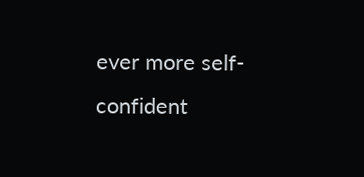ever more self-confident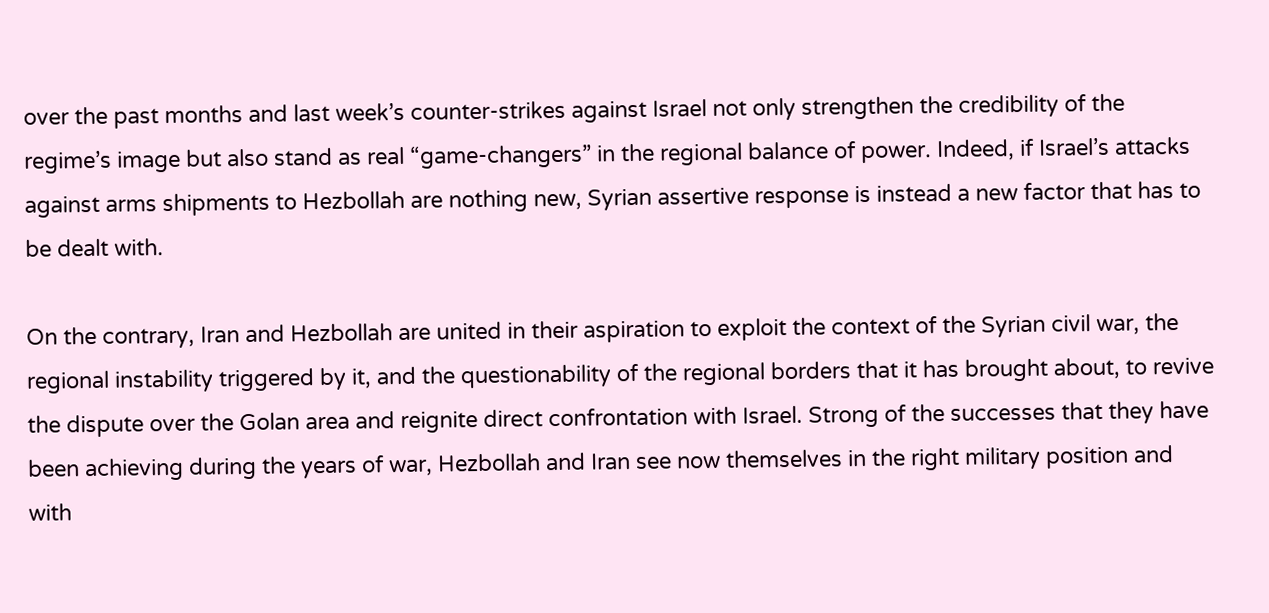over the past months and last week’s counter-strikes against Israel not only strengthen the credibility of the regime’s image but also stand as real “game-changers” in the regional balance of power. Indeed, if Israel’s attacks against arms shipments to Hezbollah are nothing new, Syrian assertive response is instead a new factor that has to be dealt with.

On the contrary, Iran and Hezbollah are united in their aspiration to exploit the context of the Syrian civil war, the regional instability triggered by it, and the questionability of the regional borders that it has brought about, to revive the dispute over the Golan area and reignite direct confrontation with Israel. Strong of the successes that they have been achieving during the years of war, Hezbollah and Iran see now themselves in the right military position and with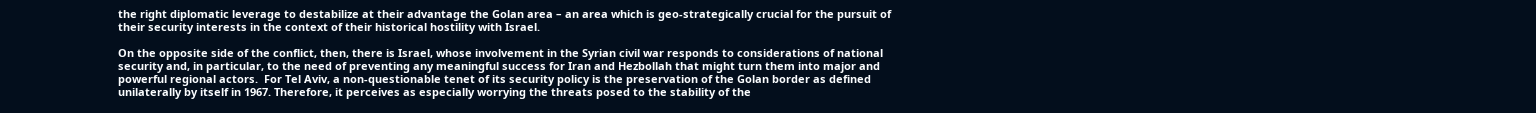the right diplomatic leverage to destabilize at their advantage the Golan area – an area which is geo-strategically crucial for the pursuit of their security interests in the context of their historical hostility with Israel.

On the opposite side of the conflict, then, there is Israel, whose involvement in the Syrian civil war responds to considerations of national security and, in particular, to the need of preventing any meaningful success for Iran and Hezbollah that might turn them into major and powerful regional actors.  For Tel Aviv, a non-questionable tenet of its security policy is the preservation of the Golan border as defined unilaterally by itself in 1967. Therefore, it perceives as especially worrying the threats posed to the stability of the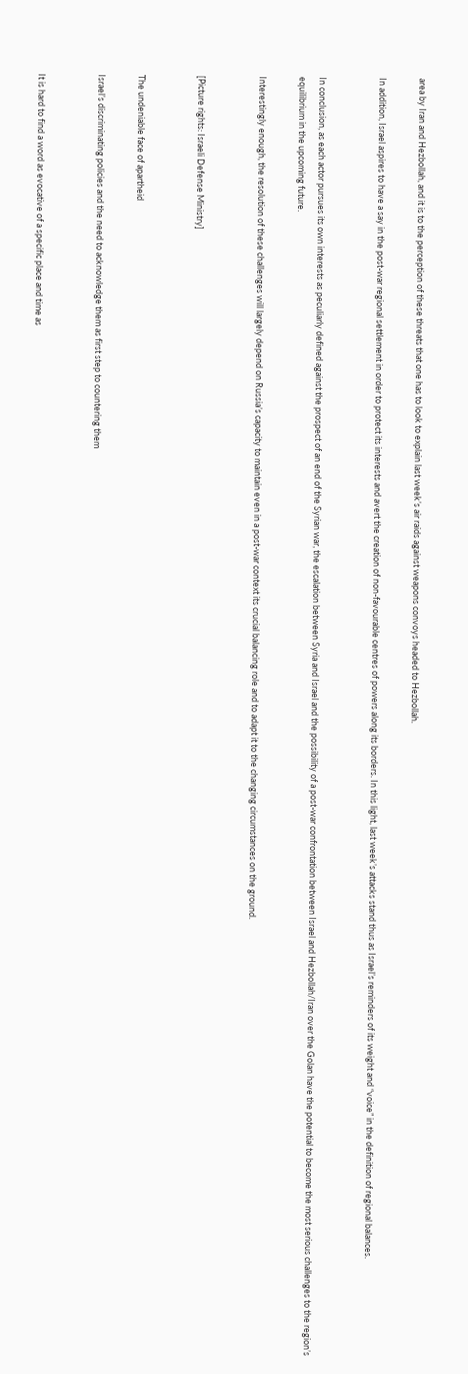area by Iran and Hezbollah, and it is to the perception of these threats that one has to look to explain last week’s air raids against weapons convoys headed to Hezbollah.

In addition, Israel aspires to have a say in the post-war regional settlement in order to protect its interests and avert the creation of non-favourable centres of powers along its borders. In this light, last week’s attacks stand thus as Israel’s reminders of its weight and “voice” in the definition of regional balances.


In conclusion, as each actor pursues its own interests as peculiarly defined against the prospect of an end of the Syrian war, the escalation between Syria and Israel and the possibility of a post-war confrontation between Israel and Hezbollah/Iran over the Golan have the potential to become the most serious challenges to the region’s equilibrium in the upcoming future.

Interestingly enough, the resolution of these challenges will largely depend on Russia’s capacity to maintain even in a post-war context its crucial balancing role and to adapt it to the changing circumstances on the ground.


[Picture rights: Israeli Defense Ministry]


The undeniable face of apartheid

Israel’s discriminating policies and the need to acknowledge them as first step to countering them


It is hard to find a word as evocative of a specific place and time as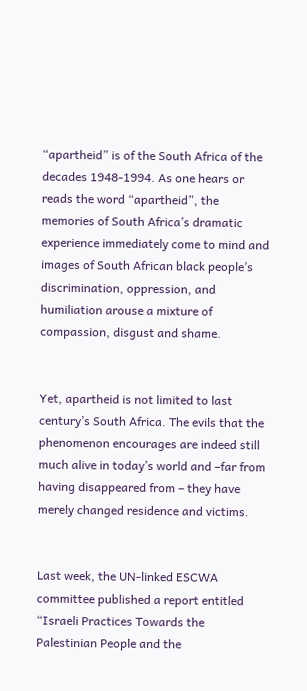“apartheid” is of the South Africa of the decades 1948-1994. As one hears or reads the word “apartheid”, the memories of South Africa’s dramatic experience immediately come to mind and images of South African black people’s discrimination, oppression, and humiliation arouse a mixture of compassion, disgust and shame.


Yet, apartheid is not limited to last century’s South Africa. The evils that the phenomenon encourages are indeed still much alive in today’s world and –far from having disappeared from – they have merely changed residence and victims.


Last week, the UN-linked ESCWA committee published a report entitled “Israeli Practices Towards the Palestinian People and the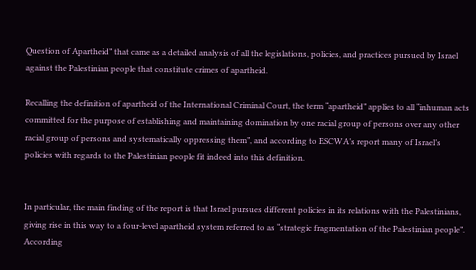Question of Apartheid” that came as a detailed analysis of all the legislations, policies, and practices pursued by Israel against the Palestinian people that constitute crimes of apartheid.

Recalling the definition of apartheid of the International Criminal Court, the term “apartheid” applies to all “inhuman acts committed for the purpose of establishing and maintaining domination by one racial group of persons over any other racial group of persons and systematically oppressing them”, and according to ESCWA’s report many of Israel’s policies with regards to the Palestinian people fit indeed into this definition.


In particular, the main finding of the report is that Israel pursues different policies in its relations with the Palestinians, giving rise in this way to a four-level apartheid system referred to as “strategic fragmentation of the Palestinian people”. According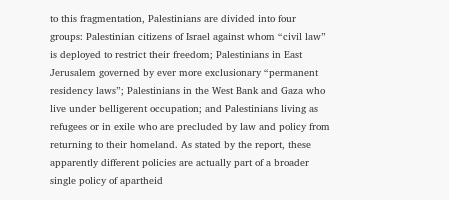to this fragmentation, Palestinians are divided into four groups: Palestinian citizens of Israel against whom “civil law” is deployed to restrict their freedom; Palestinians in East Jerusalem governed by ever more exclusionary “permanent residency laws”; Palestinians in the West Bank and Gaza who live under belligerent occupation; and Palestinians living as refugees or in exile who are precluded by law and policy from returning to their homeland. As stated by the report, these apparently different policies are actually part of a broader single policy of apartheid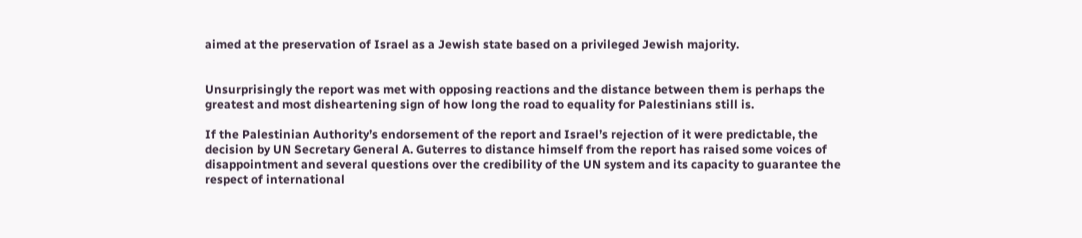aimed at the preservation of Israel as a Jewish state based on a privileged Jewish majority.


Unsurprisingly the report was met with opposing reactions and the distance between them is perhaps the greatest and most disheartening sign of how long the road to equality for Palestinians still is.

If the Palestinian Authority’s endorsement of the report and Israel’s rejection of it were predictable, the decision by UN Secretary General A. Guterres to distance himself from the report has raised some voices of disappointment and several questions over the credibility of the UN system and its capacity to guarantee the respect of international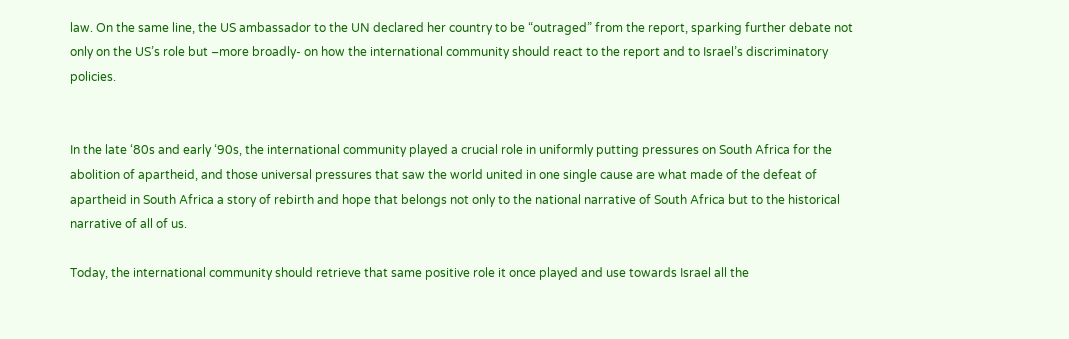law. On the same line, the US ambassador to the UN declared her country to be “outraged” from the report, sparking further debate not only on the US’s role but –more broadly- on how the international community should react to the report and to Israel’s discriminatory policies.


In the late ‘80s and early ‘90s, the international community played a crucial role in uniformly putting pressures on South Africa for the abolition of apartheid, and those universal pressures that saw the world united in one single cause are what made of the defeat of apartheid in South Africa a story of rebirth and hope that belongs not only to the national narrative of South Africa but to the historical narrative of all of us.

Today, the international community should retrieve that same positive role it once played and use towards Israel all the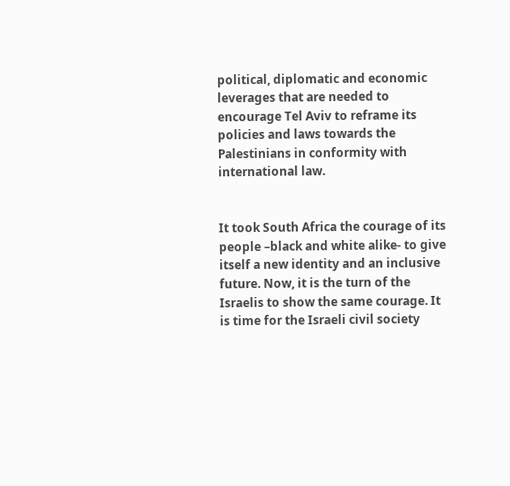political, diplomatic and economic leverages that are needed to encourage Tel Aviv to reframe its policies and laws towards the Palestinians in conformity with international law.


It took South Africa the courage of its people –black and white alike- to give itself a new identity and an inclusive future. Now, it is the turn of the Israelis to show the same courage. It is time for the Israeli civil society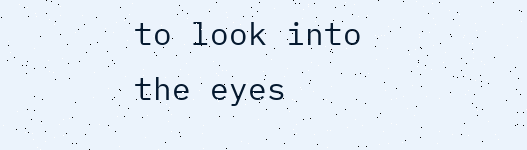to look into the eyes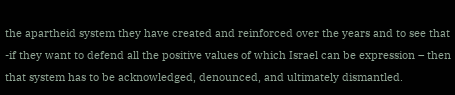the apartheid system they have created and reinforced over the years and to see that -if they want to defend all the positive values of which Israel can be expression – then that system has to be acknowledged, denounced, and ultimately dismantled.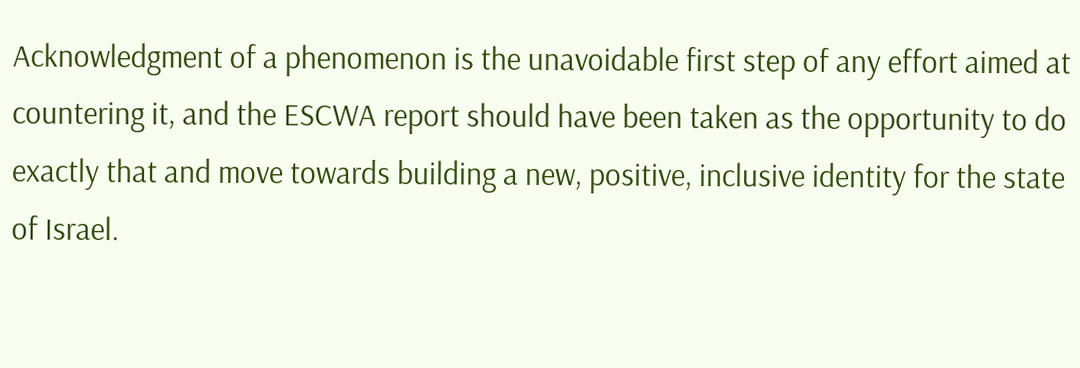Acknowledgment of a phenomenon is the unavoidable first step of any effort aimed at countering it, and the ESCWA report should have been taken as the opportunity to do exactly that and move towards building a new, positive, inclusive identity for the state of Israel.